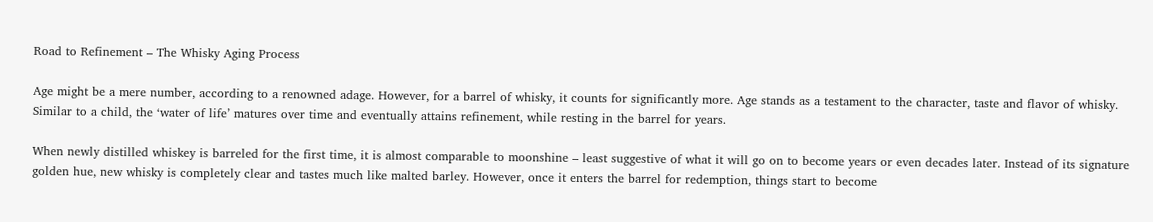Road to Refinement – The Whisky Aging Process

Age might be a mere number, according to a renowned adage. However, for a barrel of whisky, it counts for significantly more. Age stands as a testament to the character, taste and flavor of whisky. Similar to a child, the ‘water of life’ matures over time and eventually attains refinement, while resting in the barrel for years.

When newly distilled whiskey is barreled for the first time, it is almost comparable to moonshine – least suggestive of what it will go on to become years or even decades later. Instead of its signature golden hue, new whisky is completely clear and tastes much like malted barley. However, once it enters the barrel for redemption, things start to become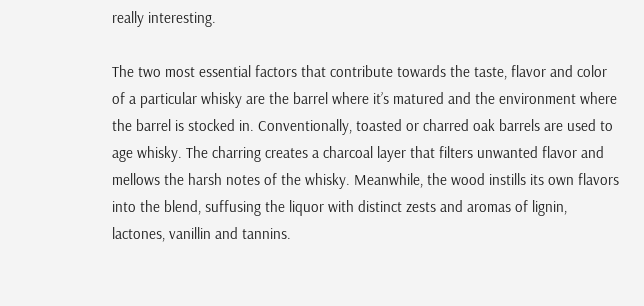really interesting.

The two most essential factors that contribute towards the taste, flavor and color of a particular whisky are the barrel where it’s matured and the environment where the barrel is stocked in. Conventionally, toasted or charred oak barrels are used to age whisky. The charring creates a charcoal layer that filters unwanted flavor and mellows the harsh notes of the whisky. Meanwhile, the wood instills its own flavors into the blend, suffusing the liquor with distinct zests and aromas of lignin, lactones, vanillin and tannins.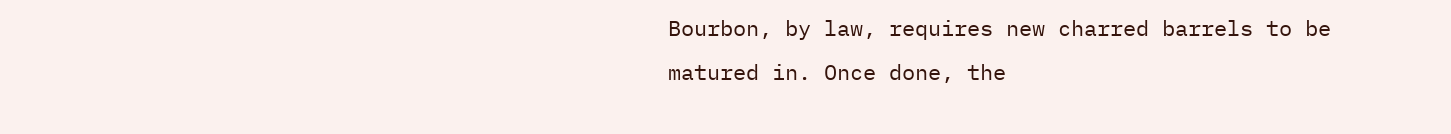Bourbon, by law, requires new charred barrels to be matured in. Once done, the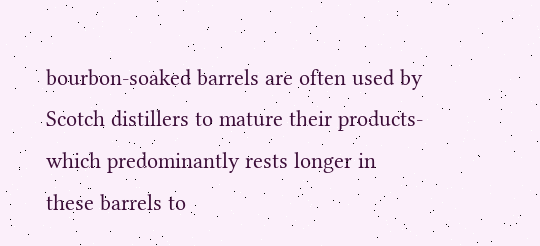bourbon-soaked barrels are often used by Scotch distillers to mature their products- which predominantly rests longer in these barrels to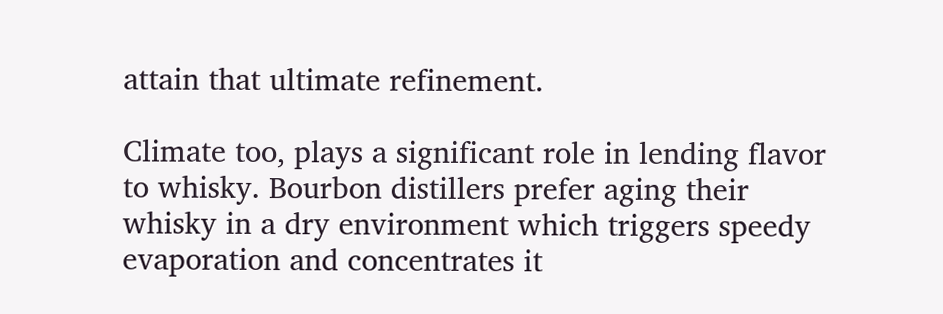attain that ultimate refinement.

Climate too, plays a significant role in lending flavor to whisky. Bourbon distillers prefer aging their whisky in a dry environment which triggers speedy evaporation and concentrates it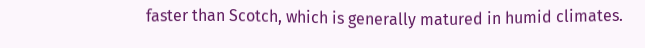faster than Scotch, which is generally matured in humid climates.